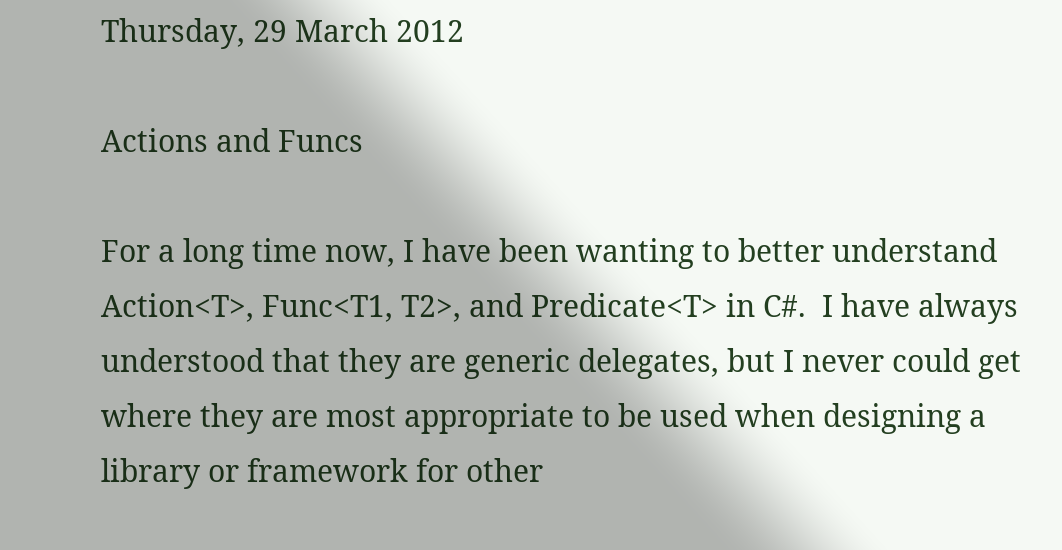Thursday, 29 March 2012

Actions and Funcs

For a long time now, I have been wanting to better understand Action<T>, Func<T1, T2>, and Predicate<T> in C#.  I have always understood that they are generic delegates, but I never could get where they are most appropriate to be used when designing a library or framework for other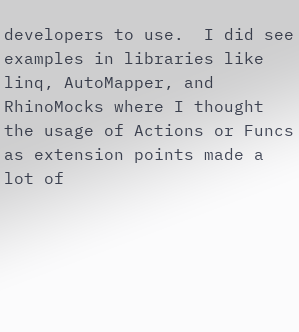developers to use.  I did see examples in libraries like linq, AutoMapper, and RhinoMocks where I thought the usage of Actions or Funcs as extension points made a lot of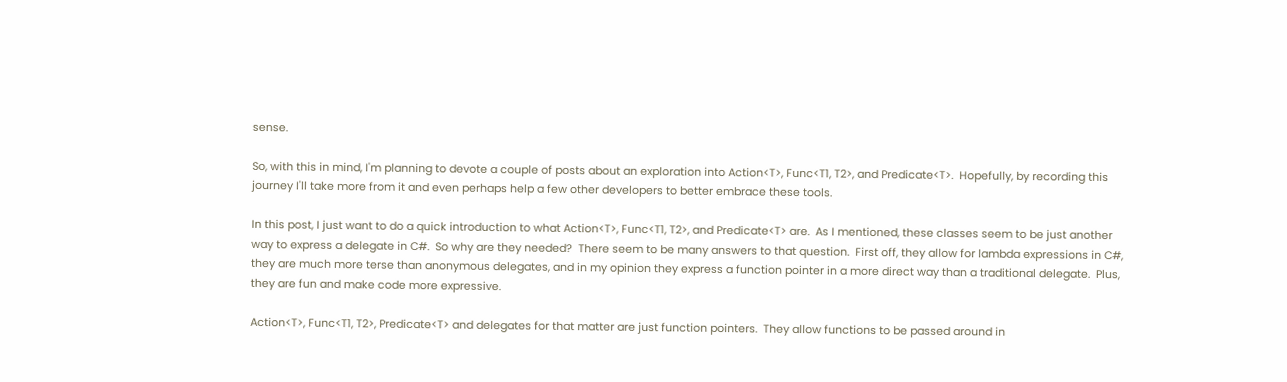sense.

So, with this in mind, I'm planning to devote a couple of posts about an exploration into Action<T>, Func<T1, T2>, and Predicate<T>.  Hopefully, by recording this journey I'll take more from it and even perhaps help a few other developers to better embrace these tools.

In this post, I just want to do a quick introduction to what Action<T>, Func<T1, T2>, and Predicate<T> are.  As I mentioned, these classes seem to be just another way to express a delegate in C#.  So why are they needed?  There seem to be many answers to that question.  First off, they allow for lambda expressions in C#, they are much more terse than anonymous delegates, and in my opinion they express a function pointer in a more direct way than a traditional delegate.  Plus, they are fun and make code more expressive.

Action<T>, Func<T1, T2>, Predicate<T> and delegates for that matter are just function pointers.  They allow functions to be passed around in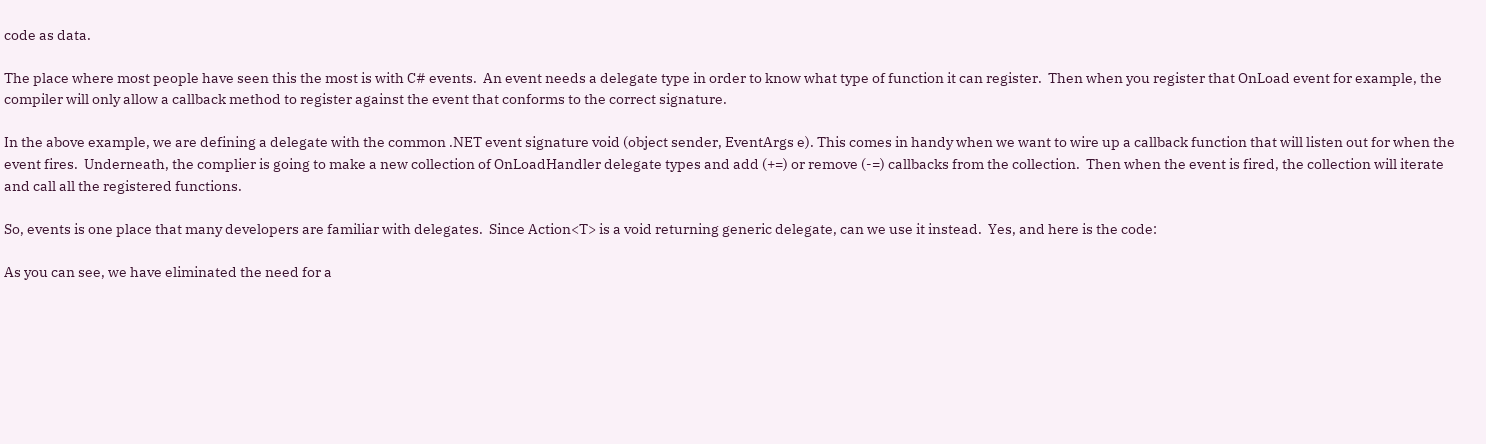code as data.

The place where most people have seen this the most is with C# events.  An event needs a delegate type in order to know what type of function it can register.  Then when you register that OnLoad event for example, the compiler will only allow a callback method to register against the event that conforms to the correct signature.

In the above example, we are defining a delegate with the common .NET event signature void (object sender, EventArgs e). This comes in handy when we want to wire up a callback function that will listen out for when the event fires.  Underneath, the complier is going to make a new collection of OnLoadHandler delegate types and add (+=) or remove (-=) callbacks from the collection.  Then when the event is fired, the collection will iterate and call all the registered functions.

So, events is one place that many developers are familiar with delegates.  Since Action<T> is a void returning generic delegate, can we use it instead.  Yes, and here is the code:

As you can see, we have eliminated the need for a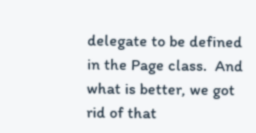delegate to be defined in the Page class.  And what is better, we got rid of that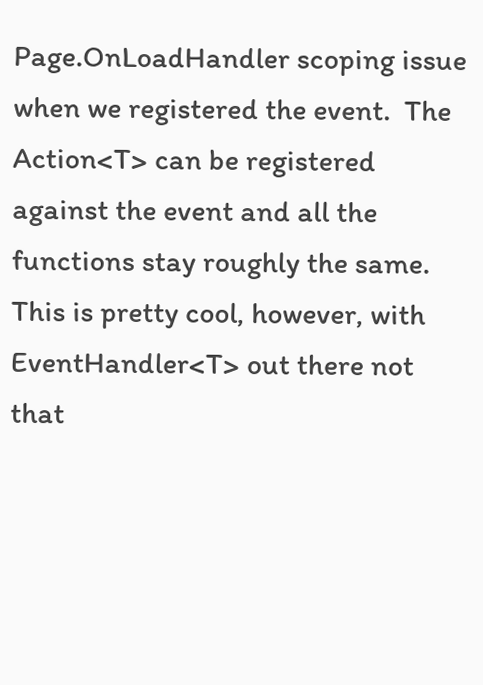Page.OnLoadHandler scoping issue when we registered the event.  The Action<T> can be registered against the event and all the functions stay roughly the same.  This is pretty cool, however, with EventHandler<T> out there not that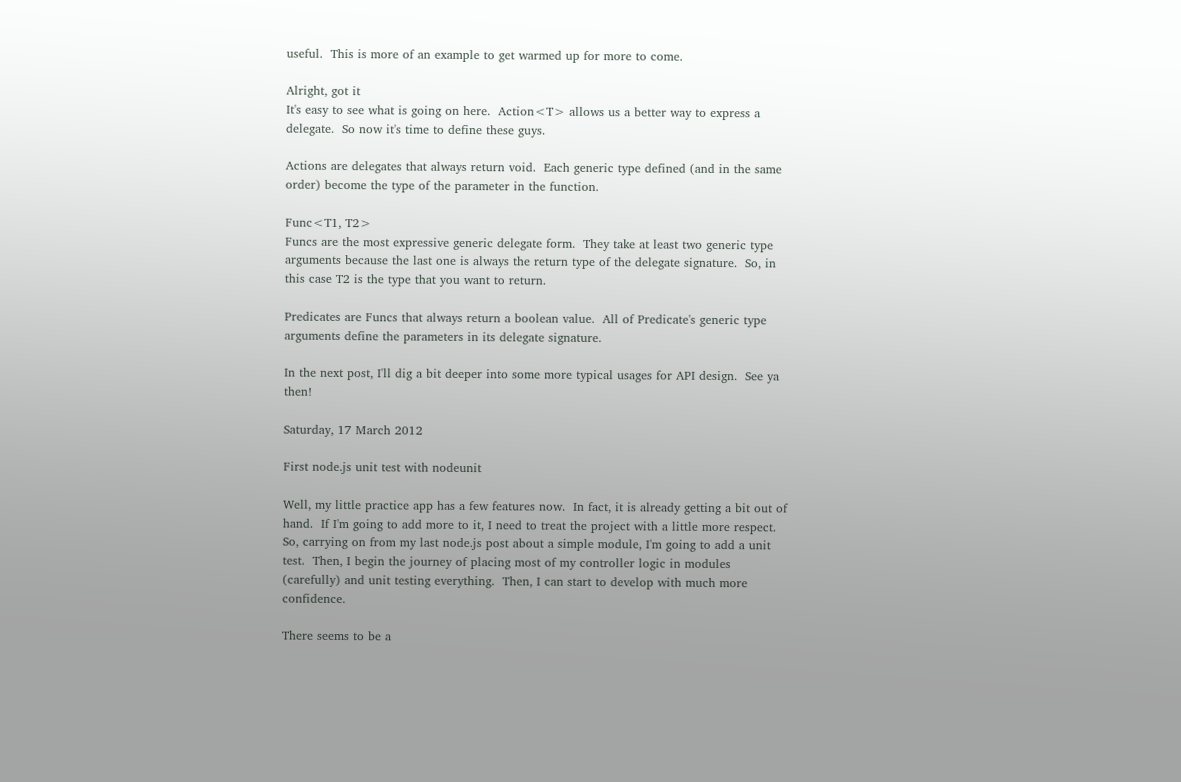useful.  This is more of an example to get warmed up for more to come.

Alright, got it
It's easy to see what is going on here.  Action<T> allows us a better way to express a delegate.  So now it's time to define these guys.

Actions are delegates that always return void.  Each generic type defined (and in the same order) become the type of the parameter in the function.

Func<T1, T2>
Funcs are the most expressive generic delegate form.  They take at least two generic type arguments because the last one is always the return type of the delegate signature.  So, in this case T2 is the type that you want to return.

Predicates are Funcs that always return a boolean value.  All of Predicate's generic type arguments define the parameters in its delegate signature.

In the next post, I'll dig a bit deeper into some more typical usages for API design.  See ya then!

Saturday, 17 March 2012

First node.js unit test with nodeunit

Well, my little practice app has a few features now.  In fact, it is already getting a bit out of hand.  If I'm going to add more to it, I need to treat the project with a little more respect.  So, carrying on from my last node.js post about a simple module, I'm going to add a unit test.  Then, I begin the journey of placing most of my controller logic in modules (carefully) and unit testing everything.  Then, I can start to develop with much more confidence.

There seems to be a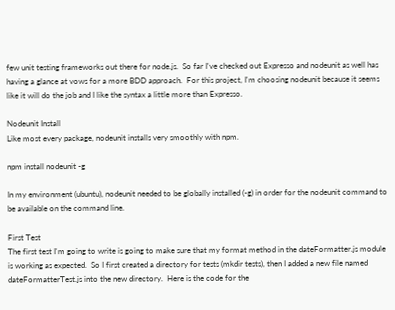few unit testing frameworks out there for node.js.  So far I've checked out Expresso and nodeunit as well has having a glance at vows for a more BDD approach.  For this project, I'm choosing nodeunit because it seems like it will do the job and I like the syntax a little more than Expresso.

Nodeunit Install
Like most every package, nodeunit installs very smoothly with npm.

npm install nodeunit -g

In my environment (ubuntu), nodeunit needed to be globally installed (-g) in order for the nodeunit command to be available on the command line.

First Test
The first test I'm going to write is going to make sure that my format method in the dateFormatter.js module is working as expected.  So I first created a directory for tests (mkdir tests), then I added a new file named dateFormatterTest.js into the new directory.  Here is the code for the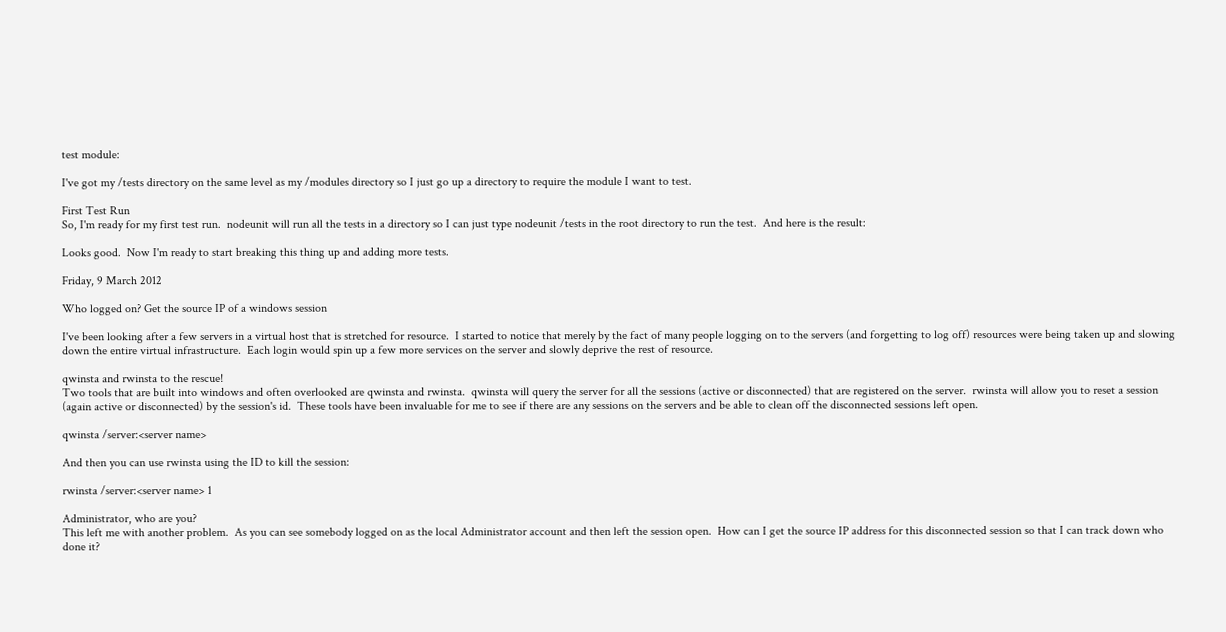test module:

I've got my /tests directory on the same level as my /modules directory so I just go up a directory to require the module I want to test.

First Test Run
So, I'm ready for my first test run.  nodeunit will run all the tests in a directory so I can just type nodeunit /tests in the root directory to run the test.  And here is the result:

Looks good.  Now I'm ready to start breaking this thing up and adding more tests.

Friday, 9 March 2012

Who logged on? Get the source IP of a windows session

I've been looking after a few servers in a virtual host that is stretched for resource.  I started to notice that merely by the fact of many people logging on to the servers (and forgetting to log off) resources were being taken up and slowing down the entire virtual infrastructure.  Each login would spin up a few more services on the server and slowly deprive the rest of resource.

qwinsta and rwinsta to the rescue!
Two tools that are built into windows and often overlooked are qwinsta and rwinsta.  qwinsta will query the server for all the sessions (active or disconnected) that are registered on the server.  rwinsta will allow you to reset a session (again active or disconnected) by the session's id.  These tools have been invaluable for me to see if there are any sessions on the servers and be able to clean off the disconnected sessions left open.

qwinsta /server:<server name>

And then you can use rwinsta using the ID to kill the session:

rwinsta /server:<server name> 1

Administrator, who are you?
This left me with another problem.  As you can see somebody logged on as the local Administrator account and then left the session open.  How can I get the source IP address for this disconnected session so that I can track down who done it?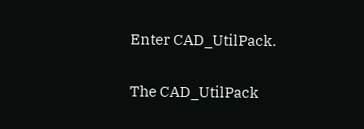Enter CAD_UtilPack.

The CAD_UtilPack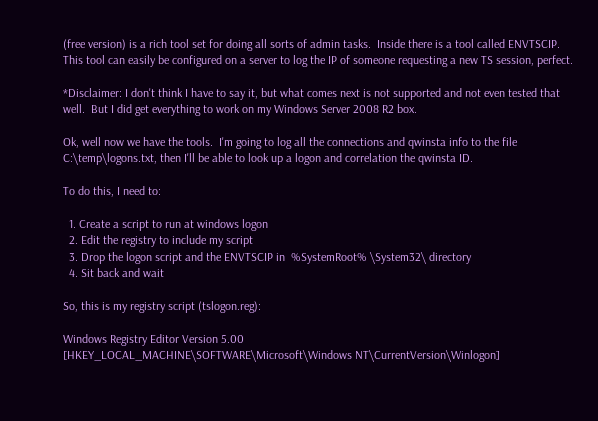(free version) is a rich tool set for doing all sorts of admin tasks.  Inside there is a tool called ENVTSCIP.  This tool can easily be configured on a server to log the IP of someone requesting a new TS session, perfect.

*Disclaimer: I don't think I have to say it, but what comes next is not supported and not even tested that well.  But I did get everything to work on my Windows Server 2008 R2 box.

Ok, well now we have the tools.  I'm going to log all the connections and qwinsta info to the file C:\temp\logons.txt, then I'll be able to look up a logon and correlation the qwinsta ID.

To do this, I need to:

  1. Create a script to run at windows logon
  2. Edit the registry to include my script
  3. Drop the logon script and the ENVTSCIP in  %SystemRoot% \System32\ directory
  4. Sit back and wait

So, this is my registry script (tslogon.reg):

Windows Registry Editor Version 5.00
[HKEY_LOCAL_MACHINE\SOFTWARE\Microsoft\Windows NT\CurrentVersion\Winlogon]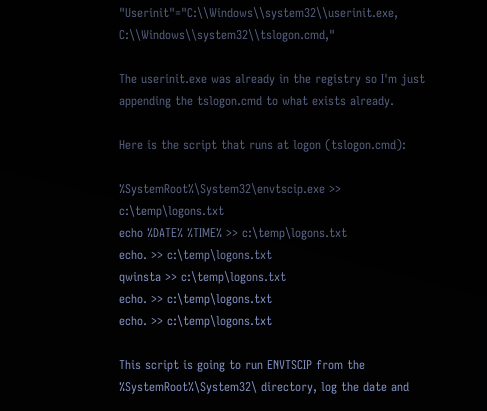"Userinit"="C:\\Windows\\system32\\userinit.exe, C:\\Windows\\system32\\tslogon.cmd,"

The userinit.exe was already in the registry so I'm just appending the tslogon.cmd to what exists already.

Here is the script that runs at logon (tslogon.cmd):

%SystemRoot%\System32\envtscip.exe >> c:\temp\logons.txt
echo %DATE% %TIME% >> c:\temp\logons.txt
echo. >> c:\temp\logons.txt
qwinsta >> c:\temp\logons.txt
echo. >> c:\temp\logons.txt
echo. >> c:\temp\logons.txt

This script is going to run ENVTSCIP from the %SystemRoot%\System32\ directory, log the date and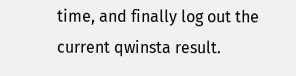time, and finally log out the current qwinsta result.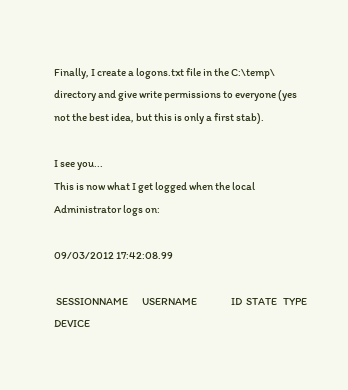Finally, I create a logons.txt file in the C:\temp\ directory and give write permissions to everyone (yes not the best idea, but this is only a first stab).

I see you...
This is now what I get logged when the local Administrator logs on:

09/03/2012 17:42:08.99

 SESSIONNAME       USERNAME                 ID  STATE   TYPE        DEVICE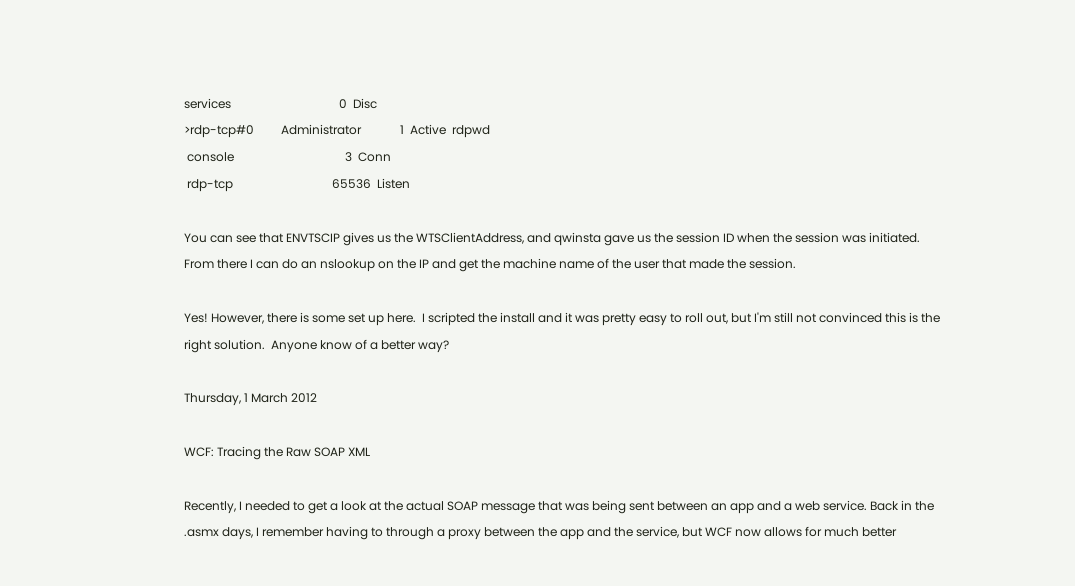services                                    0  Disc
>rdp-tcp#0         Administrator             1  Active  rdpwd
 console                                     3  Conn
 rdp-tcp                                 65536  Listen

You can see that ENVTSCIP gives us the WTSClientAddress, and qwinsta gave us the session ID when the session was initiated.  From there I can do an nslookup on the IP and get the machine name of the user that made the session.

Yes! However, there is some set up here.  I scripted the install and it was pretty easy to roll out, but I'm still not convinced this is the right solution.  Anyone know of a better way?

Thursday, 1 March 2012

WCF: Tracing the Raw SOAP XML

Recently, I needed to get a look at the actual SOAP message that was being sent between an app and a web service. Back in the .asmx days, I remember having to through a proxy between the app and the service, but WCF now allows for much better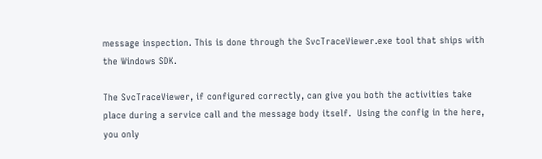message inspection. This is done through the SvcTraceViewer.exe tool that ships with the Windows SDK.

The SvcTraceViewer, if configured correctly, can give you both the activities take place during a service call and the message body itself.  Using the config in the here, you only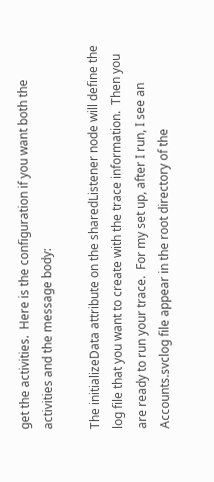get the activities.  Here is the configuration if you want both the activities and the message body:

The initializeData attribute on the sharedListener node will define the log file that you want to create with the trace information.  Then you are ready to run your trace.  For my set up, after I run, I see an Accounts.svclog file appear in the root directory of the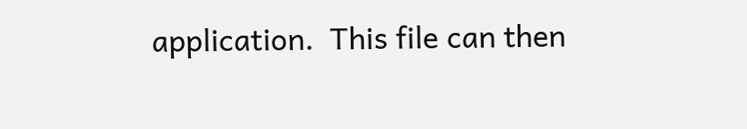application.  This file can then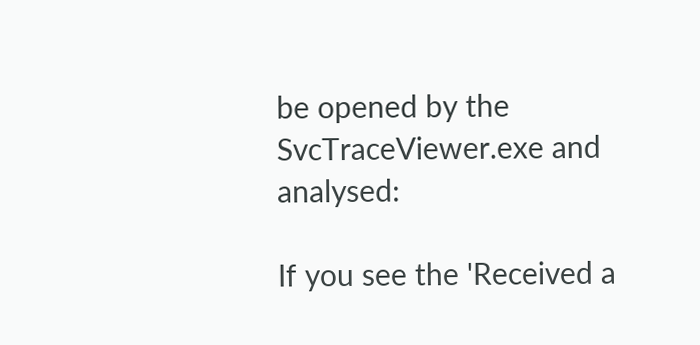be opened by the SvcTraceViewer.exe and analysed:

If you see the 'Received a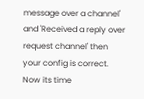message over a channel' and 'Received a reply over request channel' then your config is correct.  Now its time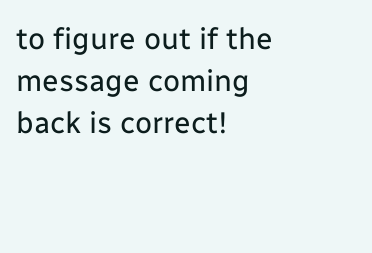to figure out if the message coming back is correct!